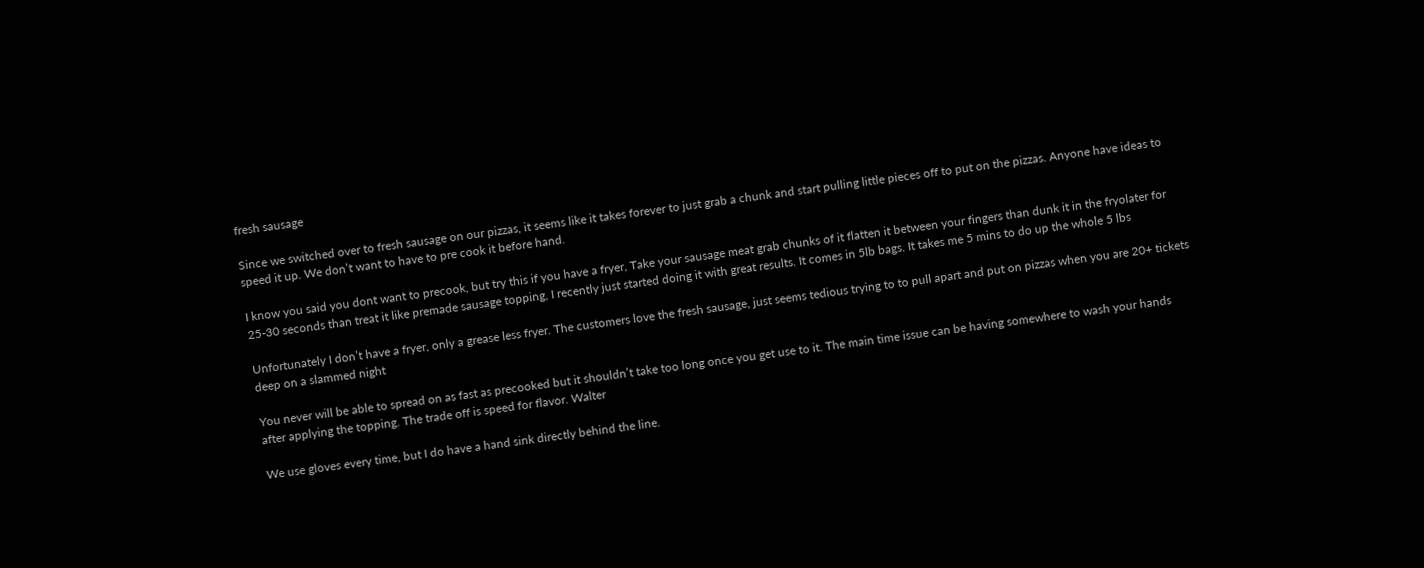fresh sausage

Since we switched over to fresh sausage on our pizzas, it seems like it takes forever to just grab a chunk and start pulling little pieces off to put on the pizzas. Anyone have ideas to speed it up. We don’t want to have to pre cook it before hand.

I know you said you dont want to precook, but try this if you have a fryer, Take your sausage meat grab chunks of it flatten it between your fingers than dunk it in the fryolater for 25-30 seconds than treat it like premade sausage topping, I recently just started doing it with great results. It comes in 5lb bags. It takes me 5 mins to do up the whole 5 lbs

Unfortunately I don’t have a fryer, only a grease less fryer. The customers love the fresh sausage, just seems tedious trying to to pull apart and put on pizzas when you are 20+ tickets deep on a slammed night

You never will be able to spread on as fast as precooked but it shouldn’t take too long once you get use to it. The main time issue can be having somewhere to wash your hands after applying the topping. The trade off is speed for flavor. Walter

We use gloves every time, but I do have a hand sink directly behind the line.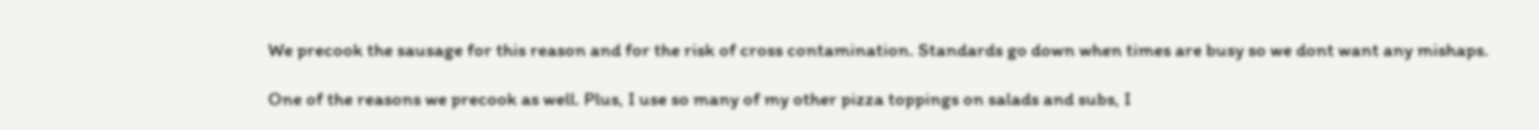We precook the sausage for this reason and for the risk of cross contamination. Standards go down when times are busy so we dont want any mishaps.

One of the reasons we precook as well. Plus, I use so many of my other pizza toppings on salads and subs, I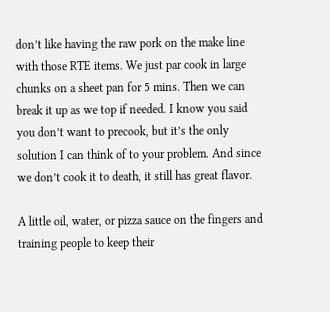don’t like having the raw pork on the make line with those RTE items. We just par cook in large chunks on a sheet pan for 5 mins. Then we can break it up as we top if needed. I know you said you don’t want to precook, but it’s the only solution I can think of to your problem. And since we don’t cook it to death, it still has great flavor.

A little oil, water, or pizza sauce on the fingers and training people to keep their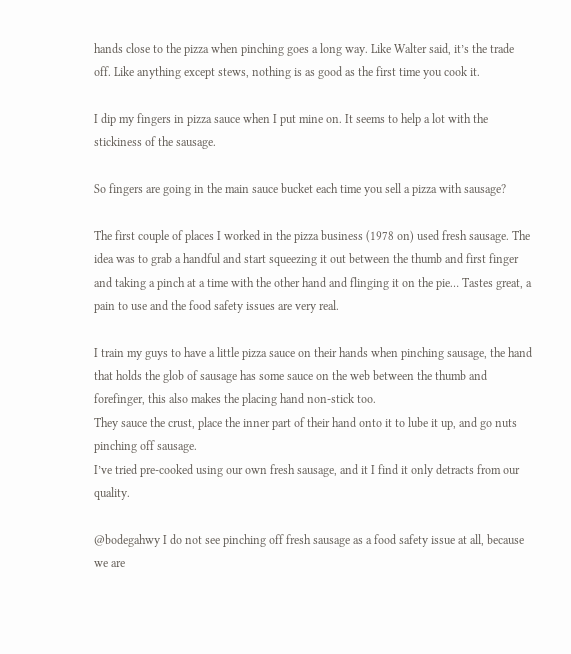hands close to the pizza when pinching goes a long way. Like Walter said, it’s the trade off. Like anything except stews, nothing is as good as the first time you cook it.

I dip my fingers in pizza sauce when I put mine on. It seems to help a lot with the stickiness of the sausage.

So fingers are going in the main sauce bucket each time you sell a pizza with sausage?

The first couple of places I worked in the pizza business (1978 on) used fresh sausage. The idea was to grab a handful and start squeezing it out between the thumb and first finger and taking a pinch at a time with the other hand and flinging it on the pie… Tastes great, a pain to use and the food safety issues are very real.

I train my guys to have a little pizza sauce on their hands when pinching sausage, the hand that holds the glob of sausage has some sauce on the web between the thumb and forefinger, this also makes the placing hand non-stick too.
They sauce the crust, place the inner part of their hand onto it to lube it up, and go nuts pinching off sausage.
I’ve tried pre-cooked using our own fresh sausage, and it I find it only detracts from our quality.

@bodegahwy I do not see pinching off fresh sausage as a food safety issue at all, because we are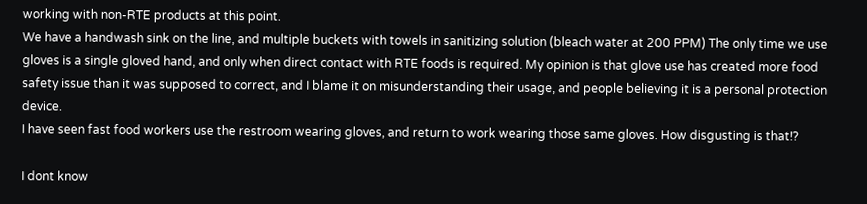working with non-RTE products at this point.
We have a handwash sink on the line, and multiple buckets with towels in sanitizing solution (bleach water at 200 PPM) The only time we use gloves is a single gloved hand, and only when direct contact with RTE foods is required. My opinion is that glove use has created more food safety issue than it was supposed to correct, and I blame it on misunderstanding their usage, and people believing it is a personal protection device.
I have seen fast food workers use the restroom wearing gloves, and return to work wearing those same gloves. How disgusting is that!?

I dont know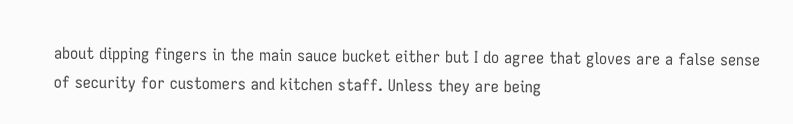about dipping fingers in the main sauce bucket either but I do agree that gloves are a false sense of security for customers and kitchen staff. Unless they are being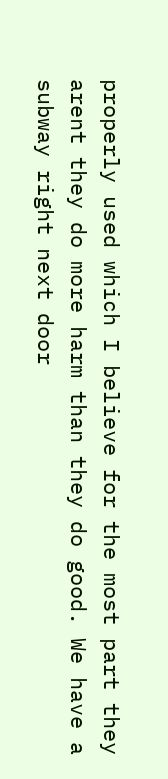properly used which I believe for the most part they arent they do more harm than they do good. We have a subway right next door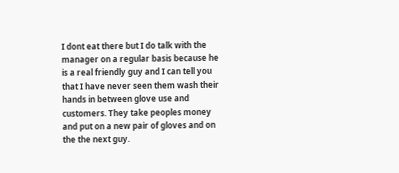I dont eat there but I do talk with the manager on a regular basis because he is a real friendly guy and I can tell you that I have never seen them wash their hands in between glove use and customers. They take peoples money and put on a new pair of gloves and on the the next guy.